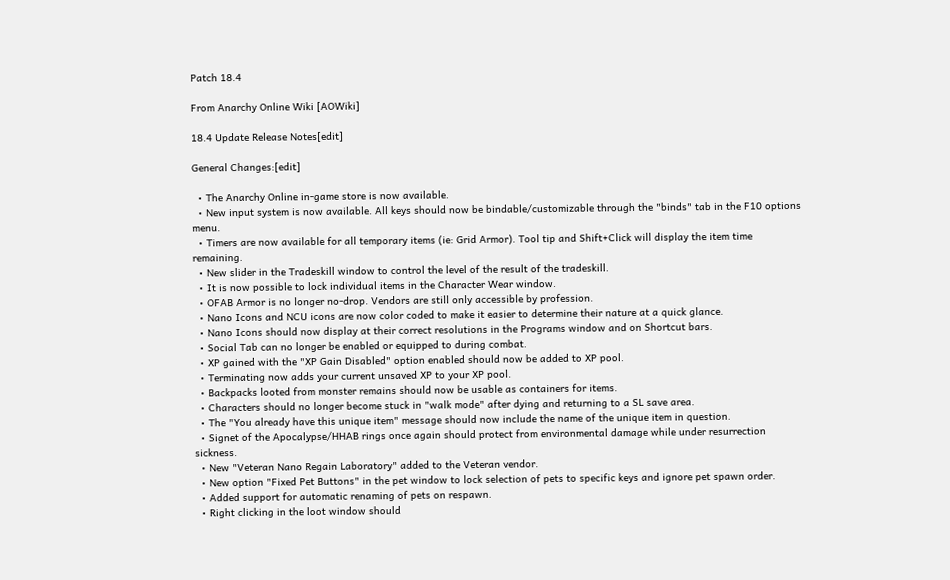Patch 18.4

From Anarchy Online Wiki [AOWiki]

18.4 Update Release Notes[edit]

General Changes:[edit]

  • The Anarchy Online in-game store is now available.
  • New input system is now available. All keys should now be bindable/customizable through the "binds" tab in the F10 options menu.
  • Timers are now available for all temporary items (ie: Grid Armor). Tool tip and Shift+Click will display the item time remaining.
  • New slider in the Tradeskill window to control the level of the result of the tradeskill.
  • It is now possible to lock individual items in the Character Wear window.
  • OFAB Armor is no longer no-drop. Vendors are still only accessible by profession.
  • Nano Icons and NCU icons are now color coded to make it easier to determine their nature at a quick glance.
  • Nano Icons should now display at their correct resolutions in the Programs window and on Shortcut bars.
  • Social Tab can no longer be enabled or equipped to during combat.
  • XP gained with the "XP Gain Disabled" option enabled should now be added to XP pool.
  • Terminating now adds your current unsaved XP to your XP pool.
  • Backpacks looted from monster remains should now be usable as containers for items.
  • Characters should no longer become stuck in "walk mode" after dying and returning to a SL save area.
  • The "You already have this unique item" message should now include the name of the unique item in question.
  • Signet of the Apocalypse/HHAB rings once again should protect from environmental damage while under resurrection sickness.
  • New "Veteran Nano Regain Laboratory" added to the Veteran vendor.
  • New option "Fixed Pet Buttons" in the pet window to lock selection of pets to specific keys and ignore pet spawn order.
  • Added support for automatic renaming of pets on respawn.
  • Right clicking in the loot window should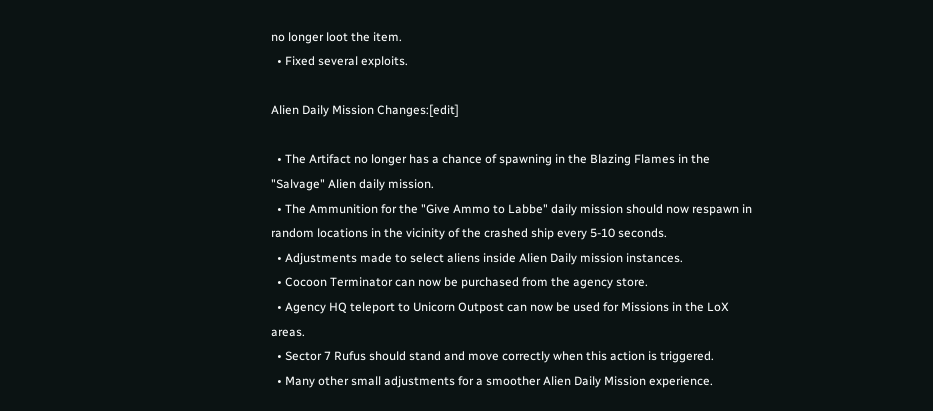no longer loot the item.
  • Fixed several exploits.

Alien Daily Mission Changes:[edit]

  • The Artifact no longer has a chance of spawning in the Blazing Flames in the "Salvage" Alien daily mission.
  • The Ammunition for the "Give Ammo to Labbe" daily mission should now respawn in random locations in the vicinity of the crashed ship every 5-10 seconds.
  • Adjustments made to select aliens inside Alien Daily mission instances.
  • Cocoon Terminator can now be purchased from the agency store.
  • Agency HQ teleport to Unicorn Outpost can now be used for Missions in the LoX areas.
  • Sector 7 Rufus should stand and move correctly when this action is triggered.
  • Many other small adjustments for a smoother Alien Daily Mission experience.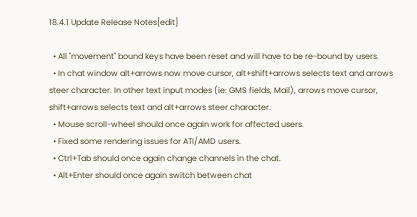18.4.1 Update Release Notes[edit]

  • All "movement" bound keys have been reset and will have to be re-bound by users.
  • In chat window alt+arrows now move cursor, alt+shift+arrows selects text and arrows steer character. In other text input modes (ie: GMS fields, Mail), arrows move cursor, shift+arrows selects text and alt+arrows steer character.
  • Mouse scroll-wheel should once again work for affected users.
  • Fixed some rendering issues for ATI/AMD users.
  • Ctrl+Tab should once again change channels in the chat.
  • Alt+Enter should once again switch between chat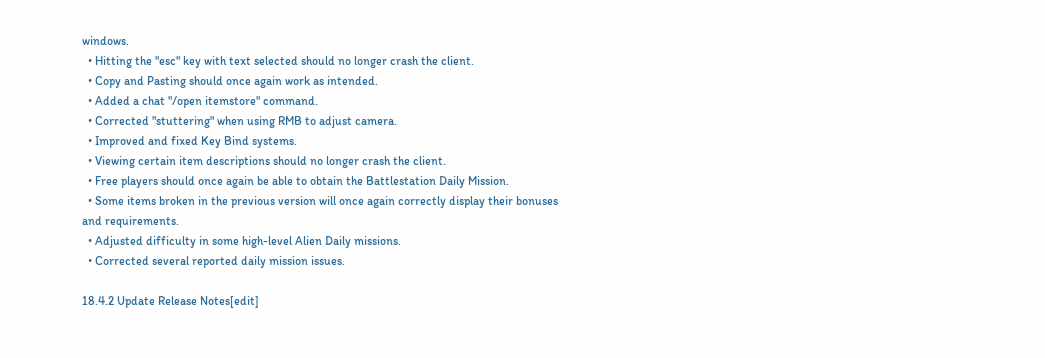windows.
  • Hitting the "esc" key with text selected should no longer crash the client.
  • Copy and Pasting should once again work as intended.
  • Added a chat "/open itemstore" command.
  • Corrected "stuttering" when using RMB to adjust camera.
  • Improved and fixed Key Bind systems.
  • Viewing certain item descriptions should no longer crash the client.
  • Free players should once again be able to obtain the Battlestation Daily Mission.
  • Some items broken in the previous version will once again correctly display their bonuses and requirements.
  • Adjusted difficulty in some high-level Alien Daily missions.
  • Corrected several reported daily mission issues.

18.4.2 Update Release Notes[edit]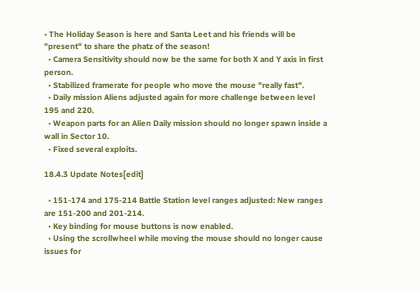• The Holiday Season is here and Santa Leet and his friends will be "present" to share the phatz of the season!
  • Camera Sensitivity should now be the same for both X and Y axis in first person.
  • Stabilized framerate for people who move the mouse "really fast".
  • Daily mission Aliens adjusted again for more challenge between level 195 and 220.
  • Weapon parts for an Alien Daily mission should no longer spawn inside a wall in Sector 10.
  • Fixed several exploits.

18.4.3 Update Notes[edit]

  • 151-174 and 175-214 Battle Station level ranges adjusted: New ranges are 151-200 and 201-214.
  • Key binding for mouse buttons is now enabled.
  • Using the scrollwheel while moving the mouse should no longer cause issues for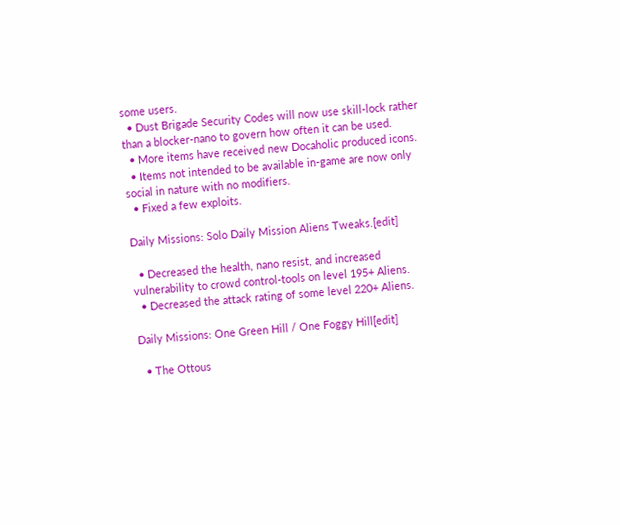some users.
  • Dust Brigade Security Codes will now use skill-lock rather than a blocker-nano to govern how often it can be used.
  • More items have received new Docaholic produced icons.
  • Items not intended to be available in-game are now only social in nature with no modifiers.
  • Fixed a few exploits.

Daily Missions: Solo Daily Mission Aliens Tweaks.[edit]

  • Decreased the health, nano resist, and increased vulnerability to crowd control-tools on level 195+ Aliens.
  • Decreased the attack rating of some level 220+ Aliens.

Daily Missions: One Green Hill / One Foggy Hill[edit]

  • The Ottous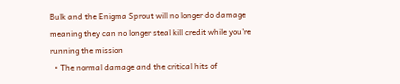Bulk and the Enigma Sprout will no longer do damage meaning they can no longer steal kill credit while you're running the mission
  • The normal damage and the critical hits of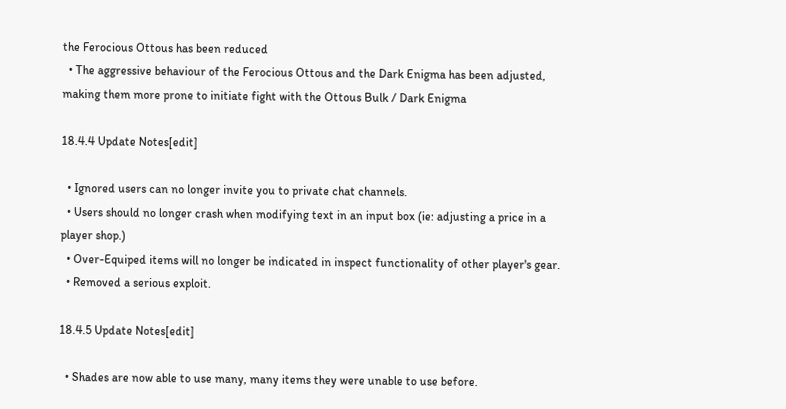the Ferocious Ottous has been reduced
  • The aggressive behaviour of the Ferocious Ottous and the Dark Enigma has been adjusted, making them more prone to initiate fight with the Ottous Bulk / Dark Enigma

18.4.4 Update Notes[edit]

  • Ignored users can no longer invite you to private chat channels.
  • Users should no longer crash when modifying text in an input box (ie: adjusting a price in a player shop.)
  • Over-Equiped items will no longer be indicated in inspect functionality of other player's gear.
  • Removed a serious exploit.

18.4.5 Update Notes[edit]

  • Shades are now able to use many, many items they were unable to use before.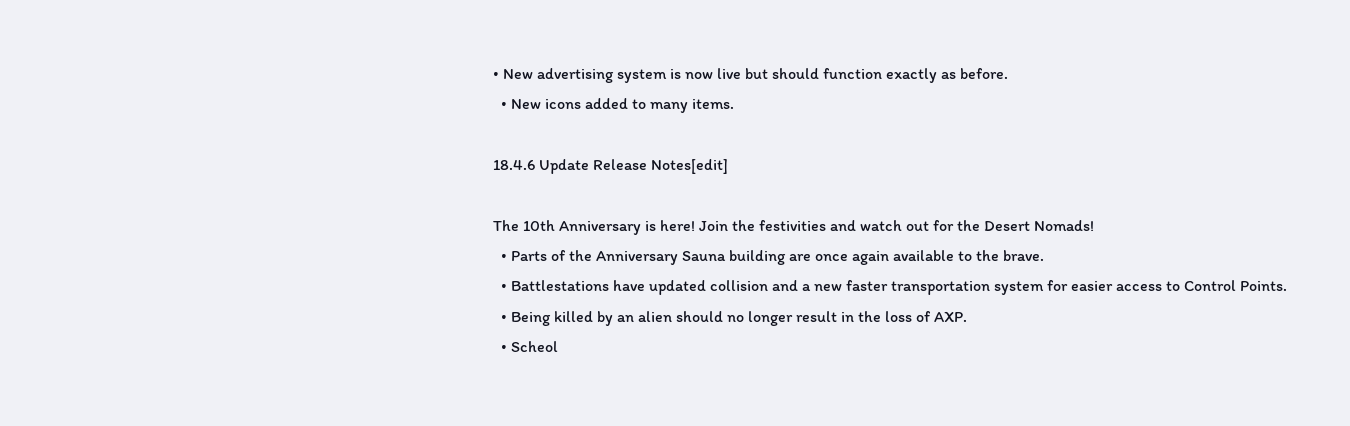• New advertising system is now live but should function exactly as before.
  • New icons added to many items.

18.4.6 Update Release Notes[edit]

The 10th Anniversary is here! Join the festivities and watch out for the Desert Nomads!
  • Parts of the Anniversary Sauna building are once again available to the brave.
  • Battlestations have updated collision and a new faster transportation system for easier access to Control Points.
  • Being killed by an alien should no longer result in the loss of AXP.
  • Scheol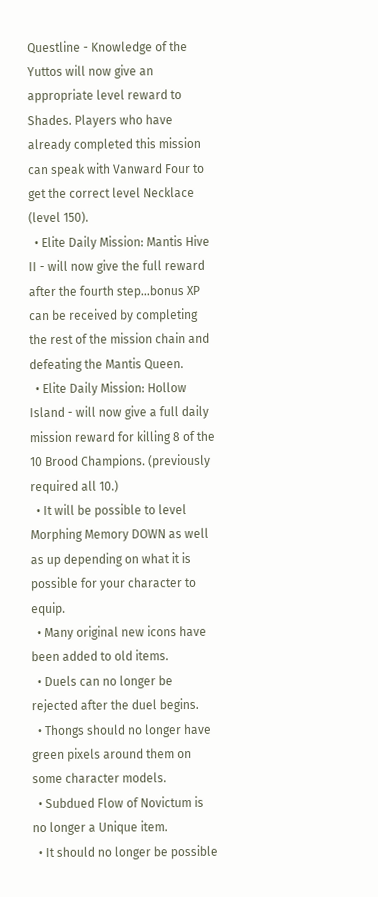Questline - Knowledge of the Yuttos will now give an appropriate level reward to Shades. Players who have already completed this mission can speak with Vanward Four to get the correct level Necklace (level 150).
  • Elite Daily Mission: Mantis Hive II - will now give the full reward after the fourth step...bonus XP can be received by completing the rest of the mission chain and defeating the Mantis Queen.
  • Elite Daily Mission: Hollow Island - will now give a full daily mission reward for killing 8 of the 10 Brood Champions. (previously required all 10.)
  • It will be possible to level Morphing Memory DOWN as well as up depending on what it is possible for your character to equip.
  • Many original new icons have been added to old items.
  • Duels can no longer be rejected after the duel begins.
  • Thongs should no longer have green pixels around them on some character models.
  • Subdued Flow of Novictum is no longer a Unique item.
  • It should no longer be possible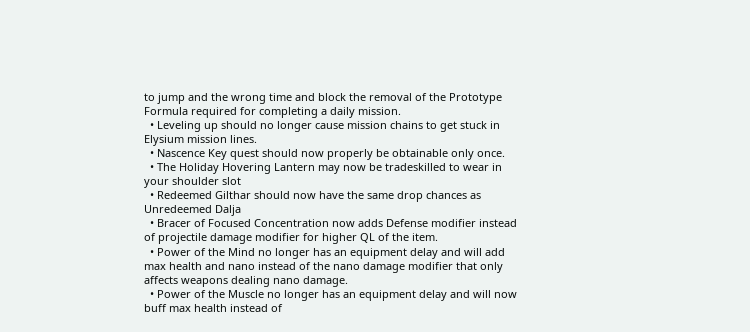to jump and the wrong time and block the removal of the Prototype Formula required for completing a daily mission.
  • Leveling up should no longer cause mission chains to get stuck in Elysium mission lines.
  • Nascence Key quest should now properly be obtainable only once.
  • The Holiday Hovering Lantern may now be tradeskilled to wear in your shoulder slot
  • Redeemed Gilthar should now have the same drop chances as Unredeemed Dalja
  • Bracer of Focused Concentration now adds Defense modifier instead of projectile damage modifier for higher QL of the item.
  • Power of the Mind no longer has an equipment delay and will add max health and nano instead of the nano damage modifier that only affects weapons dealing nano damage.
  • Power of the Muscle no longer has an equipment delay and will now buff max health instead of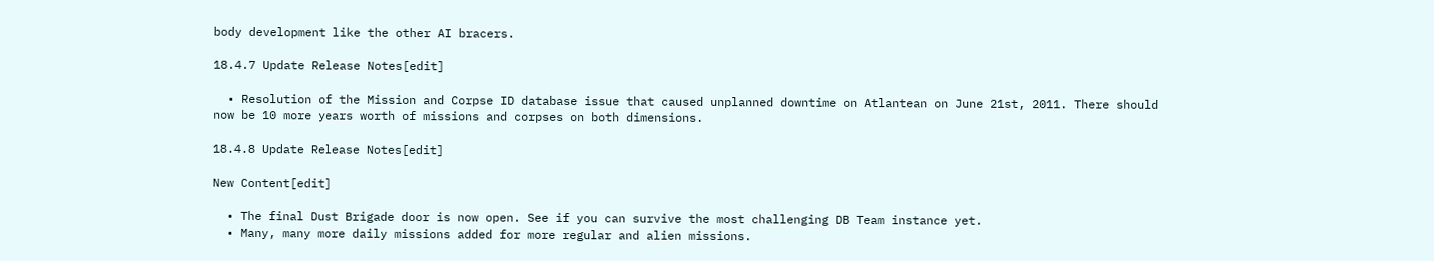body development like the other AI bracers.

18.4.7 Update Release Notes[edit]

  • Resolution of the Mission and Corpse ID database issue that caused unplanned downtime on Atlantean on June 21st, 2011. There should now be 10 more years worth of missions and corpses on both dimensions.

18.4.8 Update Release Notes[edit]

New Content[edit]

  • The final Dust Brigade door is now open. See if you can survive the most challenging DB Team instance yet.
  • Many, many more daily missions added for more regular and alien missions.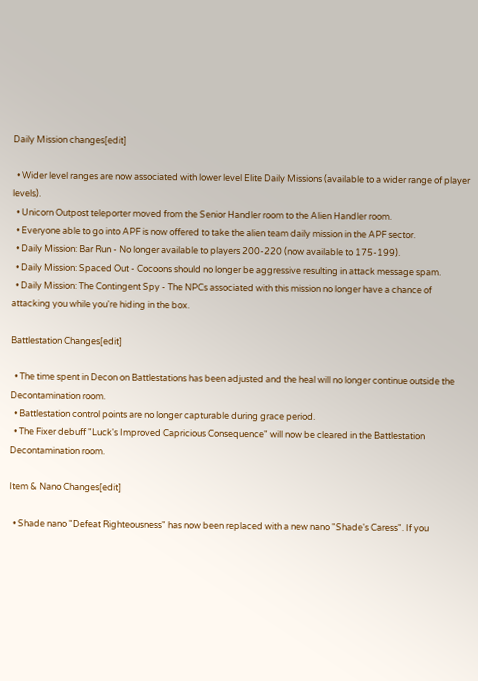Daily Mission changes[edit]

  • Wider level ranges are now associated with lower level Elite Daily Missions (available to a wider range of player levels).
  • Unicorn Outpost teleporter moved from the Senior Handler room to the Alien Handler room.
  • Everyone able to go into APF is now offered to take the alien team daily mission in the APF sector.
  • Daily Mission: Bar Run - No longer available to players 200-220 (now available to 175-199).
  • Daily Mission: Spaced Out - Cocoons should no longer be aggressive resulting in attack message spam.
  • Daily Mission: The Contingent Spy - The NPCs associated with this mission no longer have a chance of attacking you while you're hiding in the box.

Battlestation Changes[edit]

  • The time spent in Decon on Battlestations has been adjusted and the heal will no longer continue outside the Decontamination room.
  • Battlestation control points are no longer capturable during grace period.
  • The Fixer debuff "Luck's Improved Capricious Consequence" will now be cleared in the Battlestation Decontamination room.

Item & Nano Changes[edit]

  • Shade nano "Defeat Righteousness" has now been replaced with a new nano "Shade's Caress". If you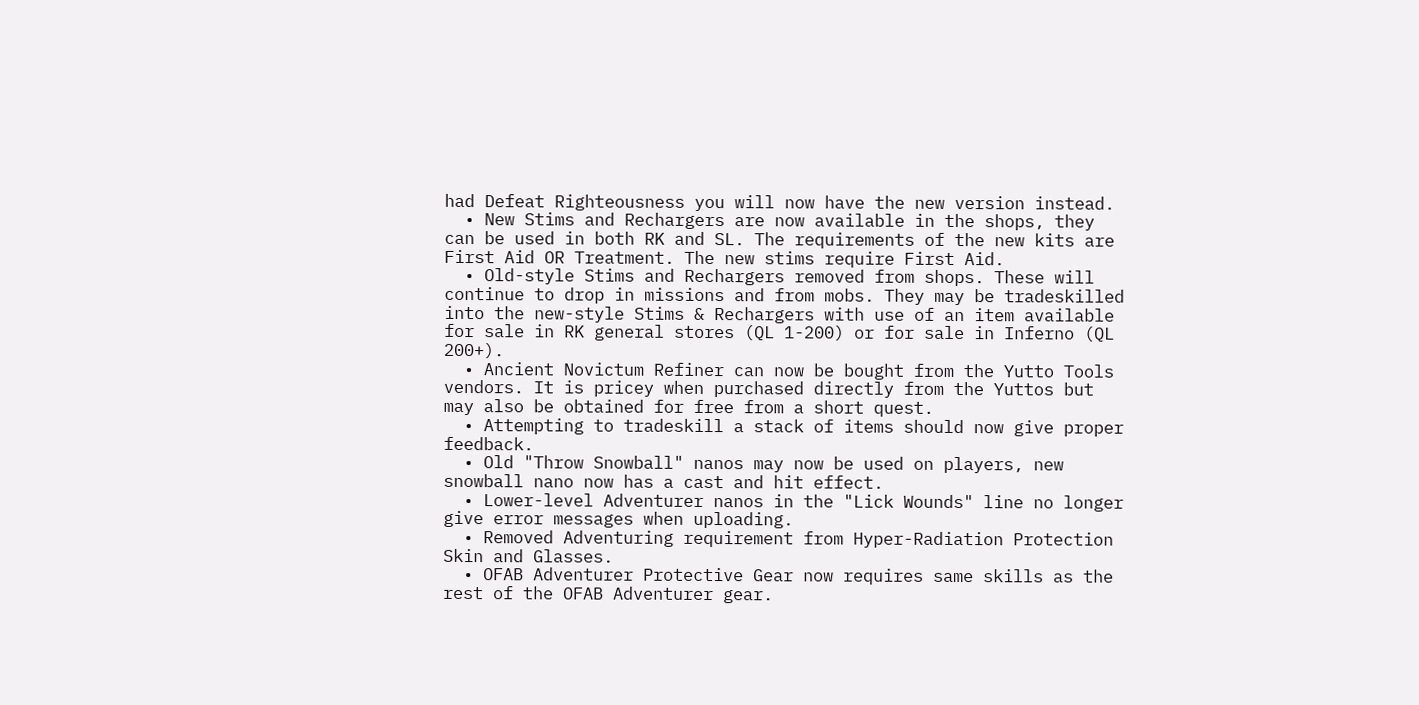had Defeat Righteousness you will now have the new version instead.
  • New Stims and Rechargers are now available in the shops, they can be used in both RK and SL. The requirements of the new kits are First Aid OR Treatment. The new stims require First Aid.
  • Old-style Stims and Rechargers removed from shops. These will continue to drop in missions and from mobs. They may be tradeskilled into the new-style Stims & Rechargers with use of an item available for sale in RK general stores (QL 1-200) or for sale in Inferno (QL 200+).
  • Ancient Novictum Refiner can now be bought from the Yutto Tools vendors. It is pricey when purchased directly from the Yuttos but may also be obtained for free from a short quest.
  • Attempting to tradeskill a stack of items should now give proper feedback.
  • Old "Throw Snowball" nanos may now be used on players, new snowball nano now has a cast and hit effect.
  • Lower-level Adventurer nanos in the "Lick Wounds" line no longer give error messages when uploading.
  • Removed Adventuring requirement from Hyper-Radiation Protection Skin and Glasses.
  • OFAB Adventurer Protective Gear now requires same skills as the rest of the OFAB Adventurer gear.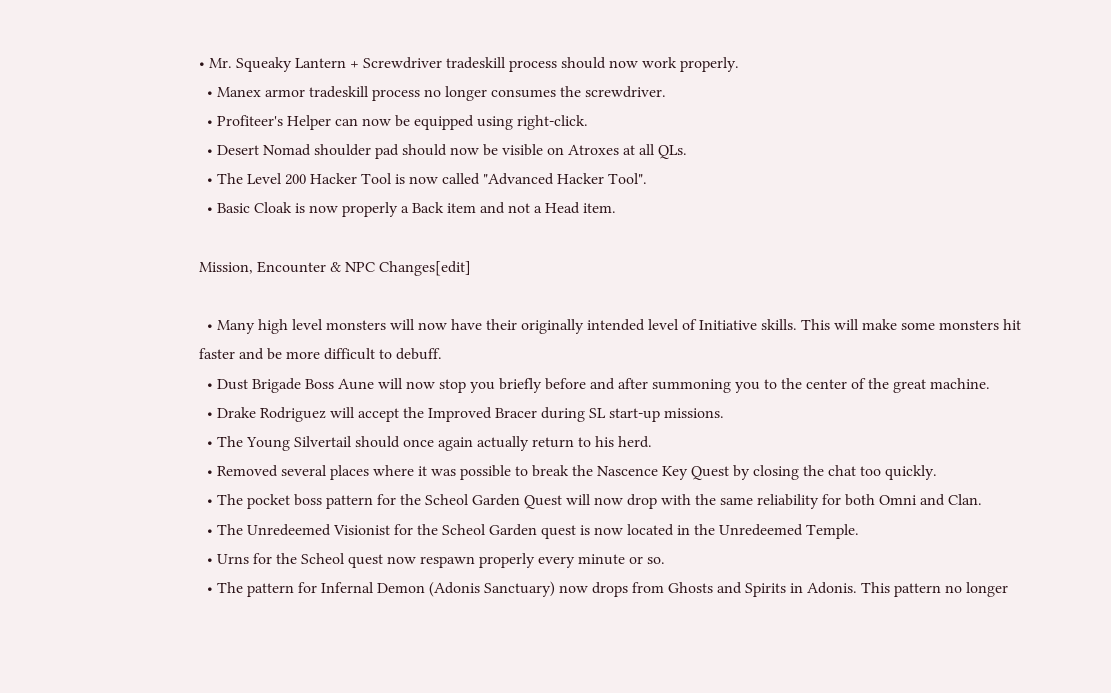• Mr. Squeaky Lantern + Screwdriver tradeskill process should now work properly.
  • Manex armor tradeskill process no longer consumes the screwdriver.
  • Profiteer's Helper can now be equipped using right-click.
  • Desert Nomad shoulder pad should now be visible on Atroxes at all QLs.
  • The Level 200 Hacker Tool is now called "Advanced Hacker Tool".
  • Basic Cloak is now properly a Back item and not a Head item.

Mission, Encounter & NPC Changes[edit]

  • Many high level monsters will now have their originally intended level of Initiative skills. This will make some monsters hit faster and be more difficult to debuff.
  • Dust Brigade Boss Aune will now stop you briefly before and after summoning you to the center of the great machine.
  • Drake Rodriguez will accept the Improved Bracer during SL start-up missions.
  • The Young Silvertail should once again actually return to his herd.
  • Removed several places where it was possible to break the Nascence Key Quest by closing the chat too quickly.
  • The pocket boss pattern for the Scheol Garden Quest will now drop with the same reliability for both Omni and Clan.
  • The Unredeemed Visionist for the Scheol Garden quest is now located in the Unredeemed Temple.
  • Urns for the Scheol quest now respawn properly every minute or so.
  • The pattern for Infernal Demon (Adonis Sanctuary) now drops from Ghosts and Spirits in Adonis. This pattern no longer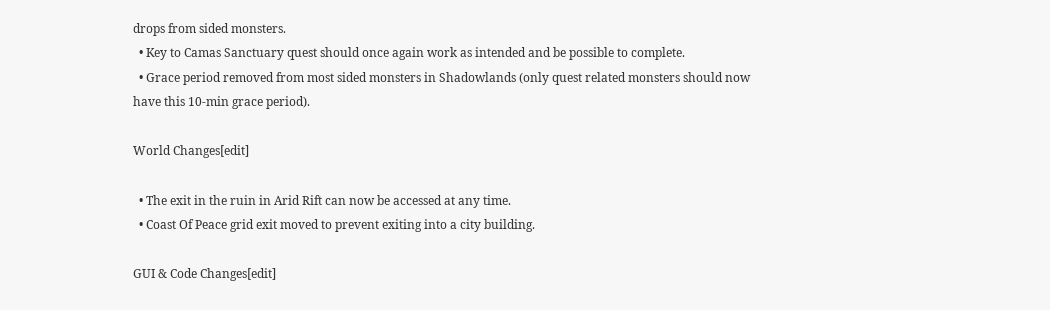drops from sided monsters.
  • Key to Camas Sanctuary quest should once again work as intended and be possible to complete.
  • Grace period removed from most sided monsters in Shadowlands (only quest related monsters should now have this 10-min grace period).

World Changes[edit]

  • The exit in the ruin in Arid Rift can now be accessed at any time.
  • Coast Of Peace grid exit moved to prevent exiting into a city building.

GUI & Code Changes[edit]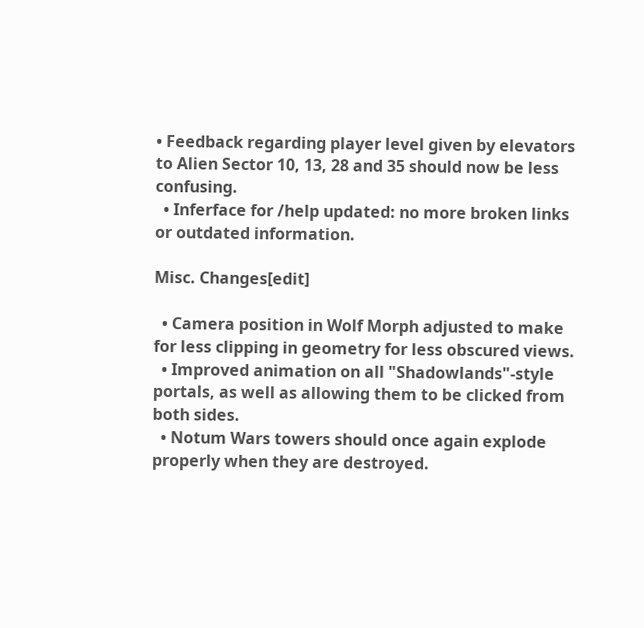• Feedback regarding player level given by elevators to Alien Sector 10, 13, 28 and 35 should now be less confusing.
  • Inferface for /help updated: no more broken links or outdated information.

Misc. Changes[edit]

  • Camera position in Wolf Morph adjusted to make for less clipping in geometry for less obscured views.
  • Improved animation on all "Shadowlands"-style portals, as well as allowing them to be clicked from both sides.
  • Notum Wars towers should once again explode properly when they are destroyed.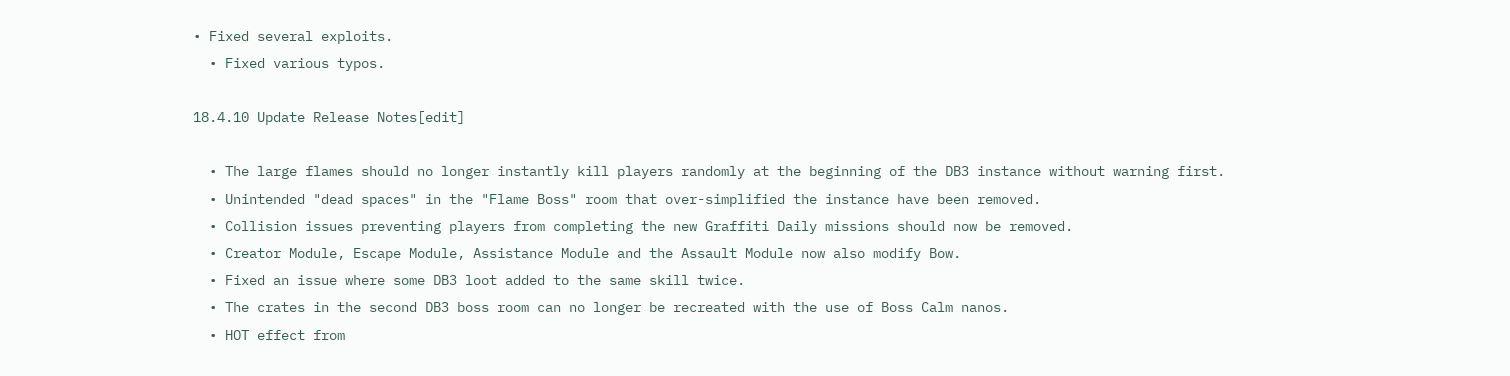• Fixed several exploits.
  • Fixed various typos.

18.4.10 Update Release Notes[edit]

  • The large flames should no longer instantly kill players randomly at the beginning of the DB3 instance without warning first.
  • Unintended "dead spaces" in the "Flame Boss" room that over-simplified the instance have been removed.
  • Collision issues preventing players from completing the new Graffiti Daily missions should now be removed.
  • Creator Module, Escape Module, Assistance Module and the Assault Module now also modify Bow.
  • Fixed an issue where some DB3 loot added to the same skill twice.
  • The crates in the second DB3 boss room can no longer be recreated with the use of Boss Calm nanos.
  • HOT effect from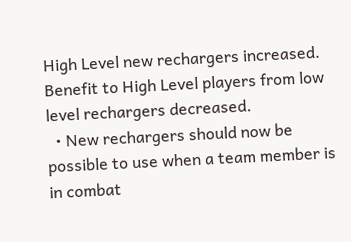High Level new rechargers increased. Benefit to High Level players from low level rechargers decreased.
  • New rechargers should now be possible to use when a team member is in combat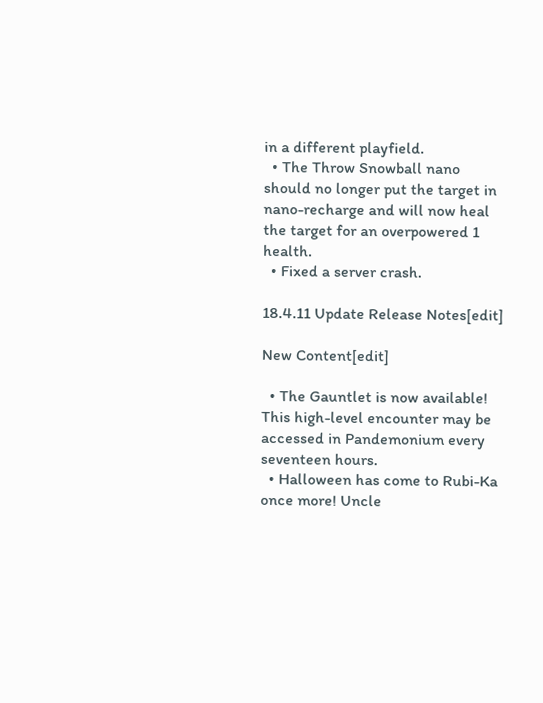in a different playfield.
  • The Throw Snowball nano should no longer put the target in nano-recharge and will now heal the target for an overpowered 1 health.
  • Fixed a server crash.

18.4.11 Update Release Notes[edit]

New Content[edit]

  • The Gauntlet is now available! This high-level encounter may be accessed in Pandemonium every seventeen hours.
  • Halloween has come to Rubi-Ka once more! Uncle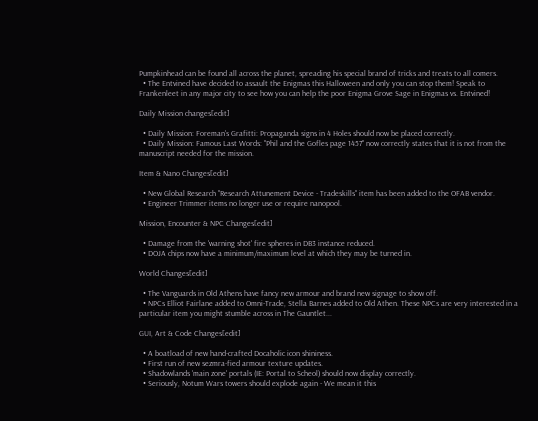Pumpkinhead can be found all across the planet, spreading his special brand of tricks and treats to all comers.
  • The Entvined have decided to assault the Enigmas this Halloween and only you can stop them! Speak to Frankenleet in any major city to see how you can help the poor Enigma Grove Sage in Enigmas vs. Entvined!

Daily Mission changes[edit]

  • Daily Mission: Foreman's Grafitti: Propaganda signs in 4 Holes should now be placed correctly.
  • Daily Mission: Famous Last Words: "Phil and the Gofles page 1457" now correctly states that it is not from the manuscript needed for the mission.

Item & Nano Changes[edit]

  • New Global Research "Research Attunement Device - Tradeskills" item has been added to the OFAB vendor.
  • Engineer Trimmer items no longer use or require nanopool.

Mission, Encounter & NPC Changes[edit]

  • Damage from the 'warning shot' fire spheres in DB3 instance reduced.
  • DOJA chips now have a minimum/maximum level at which they may be turned in.

World Changes[edit]

  • The Vanguards in Old Athens have fancy new armour and brand new signage to show off.
  • NPCs Elliot Fairlane added to Omni-Trade, Stella Barnes added to Old Athen. These NPCs are very interested in a particular item you might stumble across in The Gauntlet...

GUI, Art & Code Changes[edit]

  • A boatload of new hand-crafted Docaholic icon shininess.
  • First run of new sezmra-fied armour texture updates.
  • Shadowlands 'main zone' portals (IE: Portal to Scheol) should now display correctly.
  • Seriously, Notum Wars towers should explode again - We mean it this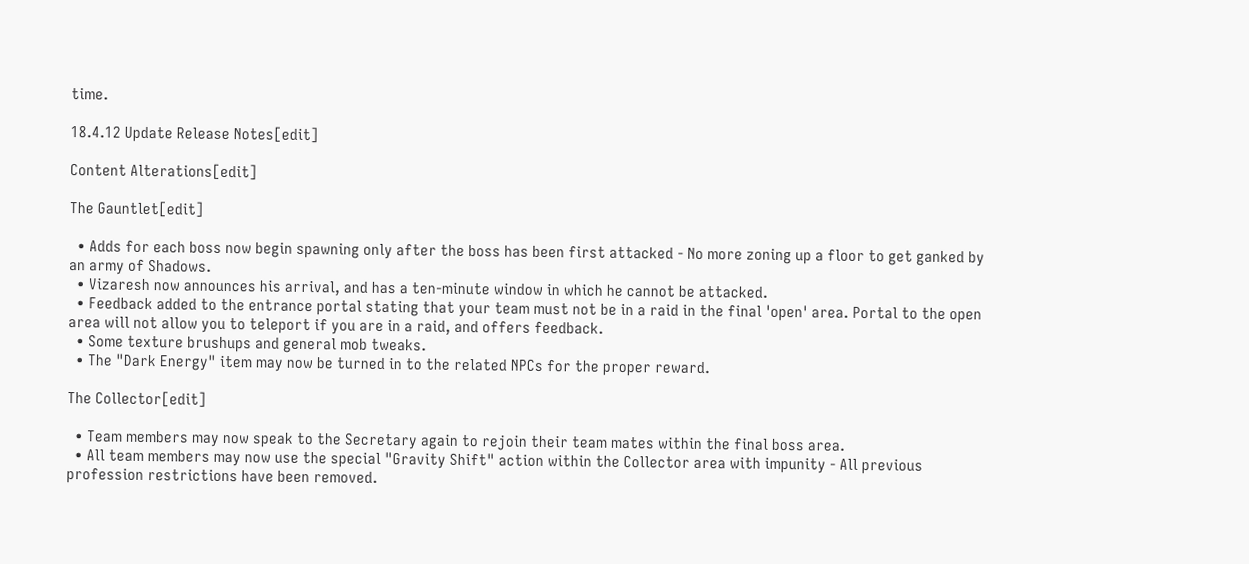time.

18.4.12 Update Release Notes[edit]

Content Alterations[edit]

The Gauntlet[edit]

  • Adds for each boss now begin spawning only after the boss has been first attacked - No more zoning up a floor to get ganked by an army of Shadows.
  • Vizaresh now announces his arrival, and has a ten-minute window in which he cannot be attacked.
  • Feedback added to the entrance portal stating that your team must not be in a raid in the final 'open' area. Portal to the open area will not allow you to teleport if you are in a raid, and offers feedback.
  • Some texture brushups and general mob tweaks.
  • The "Dark Energy" item may now be turned in to the related NPCs for the proper reward.

The Collector[edit]

  • Team members may now speak to the Secretary again to rejoin their team mates within the final boss area.
  • All team members may now use the special "Gravity Shift" action within the Collector area with impunity - All previous profession restrictions have been removed.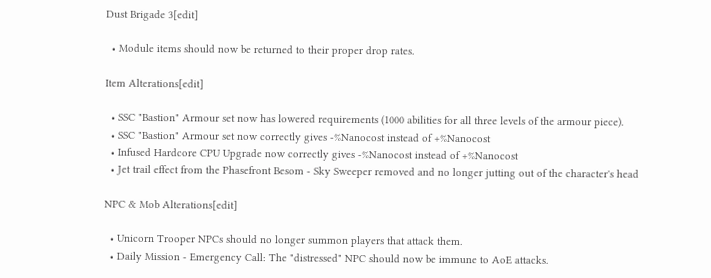Dust Brigade 3[edit]

  • Module items should now be returned to their proper drop rates.

Item Alterations[edit]

  • SSC "Bastion" Armour set now has lowered requirements (1000 abilities for all three levels of the armour piece).
  • SSC "Bastion" Armour set now correctly gives -%Nanocost instead of +%Nanocost
  • Infused Hardcore CPU Upgrade now correctly gives -%Nanocost instead of +%Nanocost
  • Jet trail effect from the Phasefront Besom - Sky Sweeper removed and no longer jutting out of the character's head

NPC & Mob Alterations[edit]

  • Unicorn Trooper NPCs should no longer summon players that attack them.
  • Daily Mission - Emergency Call: The "distressed" NPC should now be immune to AoE attacks.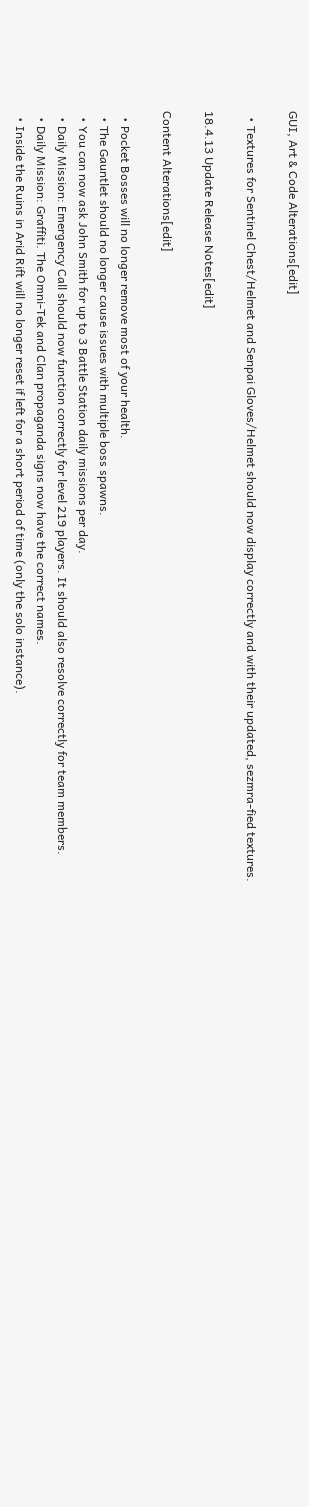GUI, Art & Code Alterations[edit]

  • Textures for Sentinel Chest/Helmet and Senpai Gloves/Helmet should now display correctly and with their updated, sezmra-fied textures.

18.4.13 Update Release Notes[edit]

Content Alterations[edit]

  • Pocket Bosses will no longer remove most of your health.
  • The Gauntlet should no longer cause issues with multiple boss spawns.
  • You can now ask John Smith for up to 3 Battle Station daily missions per day.
  • Daily Mission: Emergency Call should now function correctly for level 219 players. It should also resolve correctly for team members.
  • Daily Mission: Graffiti. The Omni-Tek and Clan propaganda signs now have the correct names.
  • Inside the Ruins in Arid Rift will no longer reset if left for a short period of time (only the solo instance).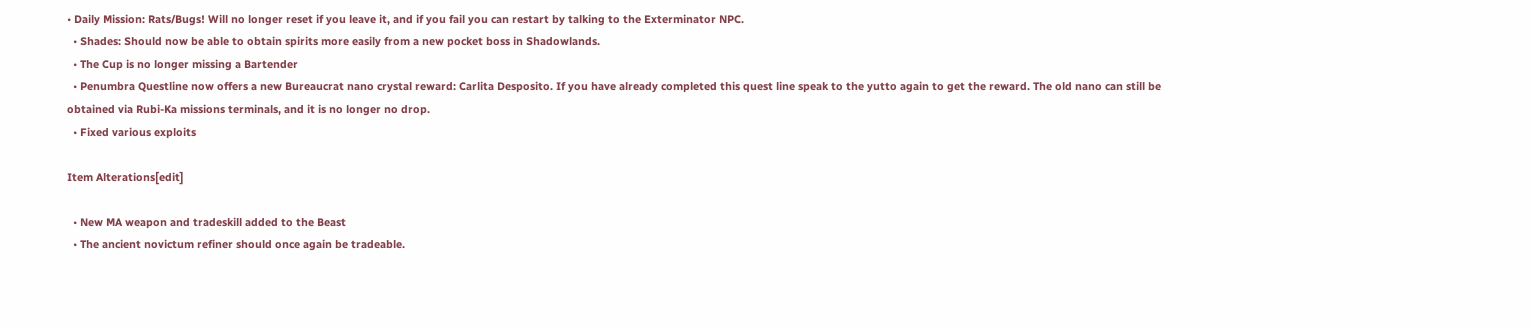• Daily Mission: Rats/Bugs! Will no longer reset if you leave it, and if you fail you can restart by talking to the Exterminator NPC.
  • Shades: Should now be able to obtain spirits more easily from a new pocket boss in Shadowlands.
  • The Cup is no longer missing a Bartender
  • Penumbra Questline now offers a new Bureaucrat nano crystal reward: Carlita Desposito. If you have already completed this quest line speak to the yutto again to get the reward. The old nano can still be obtained via Rubi-Ka missions terminals, and it is no longer no drop.
  • Fixed various exploits

Item Alterations[edit]

  • New MA weapon and tradeskill added to the Beast
  • The ancient novictum refiner should once again be tradeable.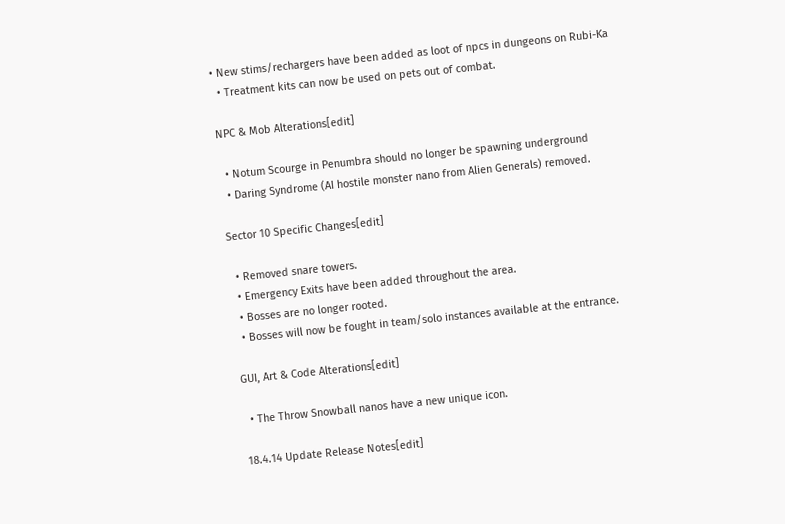• New stims/rechargers have been added as loot of npcs in dungeons on Rubi-Ka
  • Treatment kits can now be used on pets out of combat.

NPC & Mob Alterations[edit]

  • Notum Scourge in Penumbra should no longer be spawning underground
  • Daring Syndrome (AI hostile monster nano from Alien Generals) removed.

Sector 10 Specific Changes[edit]

  • Removed snare towers.
  • Emergency Exits have been added throughout the area.
  • Bosses are no longer rooted.
  • Bosses will now be fought in team/solo instances available at the entrance.

GUI, Art & Code Alterations[edit]

  • The Throw Snowball nanos have a new unique icon.

18.4.14 Update Release Notes[edit]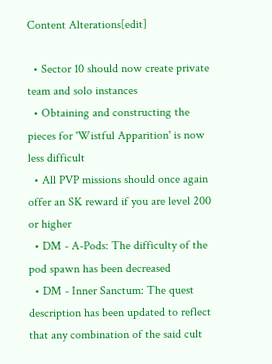Content Alterations[edit]

  • Sector 10 should now create private team and solo instances
  • Obtaining and constructing the pieces for 'Wistful Apparition' is now less difficult
  • All PVP missions should once again offer an SK reward if you are level 200 or higher
  • DM - A-Pods: The difficulty of the pod spawn has been decreased
  • DM - Inner Sanctum: The quest description has been updated to reflect that any combination of the said cult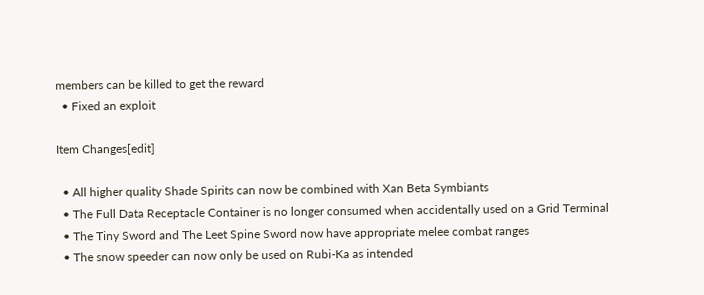members can be killed to get the reward
  • Fixed an exploit

Item Changes[edit]

  • All higher quality Shade Spirits can now be combined with Xan Beta Symbiants
  • The Full Data Receptacle Container is no longer consumed when accidentally used on a Grid Terminal
  • The Tiny Sword and The Leet Spine Sword now have appropriate melee combat ranges
  • The snow speeder can now only be used on Rubi-Ka as intended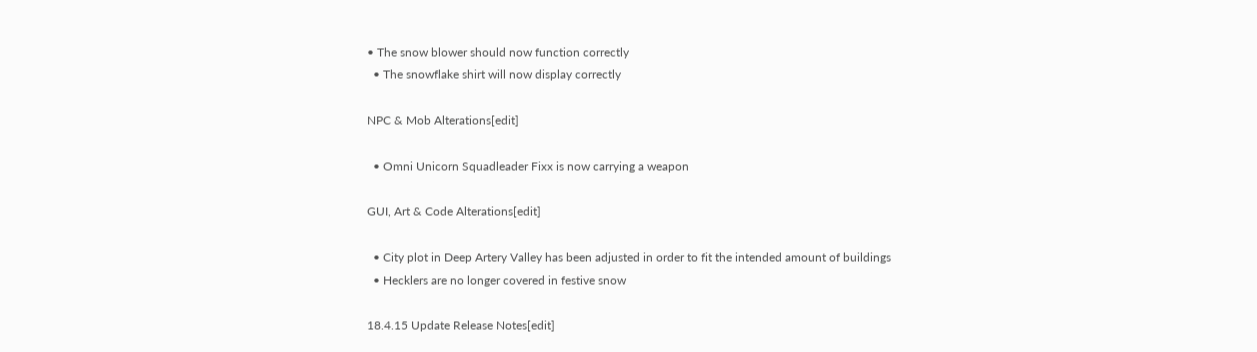• The snow blower should now function correctly
  • The snowflake shirt will now display correctly

NPC & Mob Alterations[edit]

  • Omni Unicorn Squadleader Fixx is now carrying a weapon

GUI, Art & Code Alterations[edit]

  • City plot in Deep Artery Valley has been adjusted in order to fit the intended amount of buildings
  • Hecklers are no longer covered in festive snow

18.4.15 Update Release Notes[edit]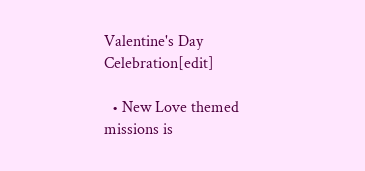Valentine's Day Celebration[edit]

  • New Love themed missions is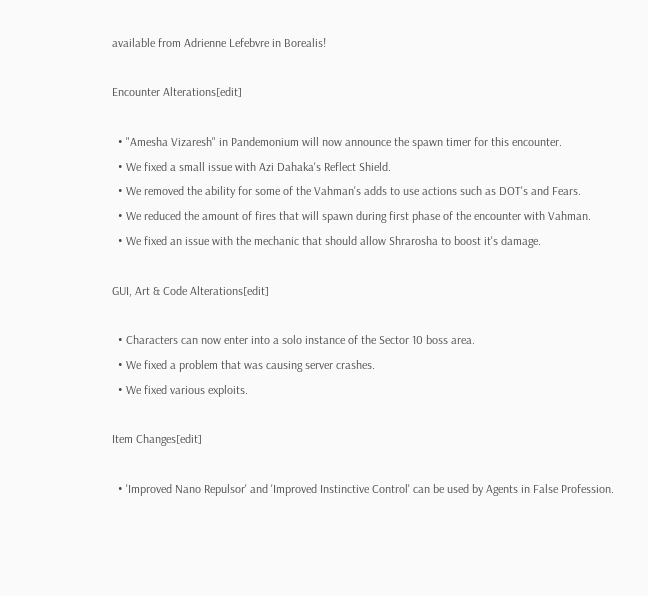available from Adrienne Lefebvre in Borealis!

Encounter Alterations[edit]

  • "Amesha Vizaresh" in Pandemonium will now announce the spawn timer for this encounter.
  • We fixed a small issue with Azi Dahaka's Reflect Shield.
  • We removed the ability for some of the Vahman's adds to use actions such as DOT's and Fears.
  • We reduced the amount of fires that will spawn during first phase of the encounter with Vahman.
  • We fixed an issue with the mechanic that should allow Shrarosha to boost it's damage.

GUI, Art & Code Alterations[edit]

  • Characters can now enter into a solo instance of the Sector 10 boss area.
  • We fixed a problem that was causing server crashes.
  • We fixed various exploits.

Item Changes[edit]

  • 'Improved Nano Repulsor' and 'Improved Instinctive Control' can be used by Agents in False Profession.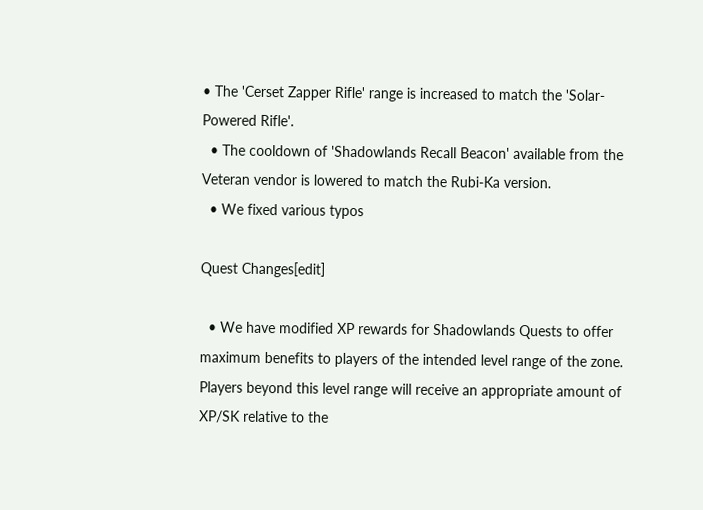• The 'Cerset Zapper Rifle' range is increased to match the 'Solar-Powered Rifle'.
  • The cooldown of 'Shadowlands Recall Beacon' available from the Veteran vendor is lowered to match the Rubi-Ka version.
  • We fixed various typos

Quest Changes[edit]

  • We have modified XP rewards for Shadowlands Quests to offer maximum benefits to players of the intended level range of the zone. Players beyond this level range will receive an appropriate amount of XP/SK relative to the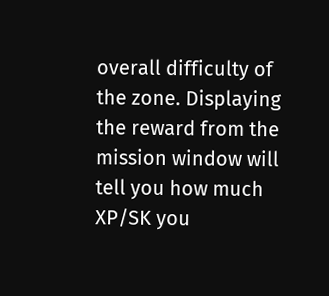overall difficulty of the zone. Displaying the reward from the mission window will tell you how much XP/SK you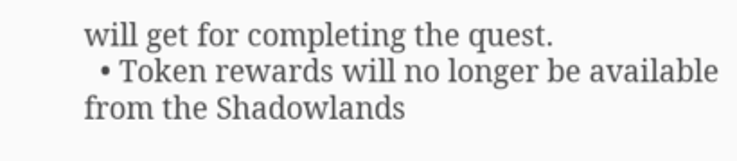will get for completing the quest.
  • Token rewards will no longer be available from the Shadowlands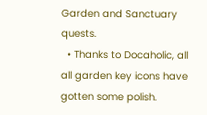Garden and Sanctuary quests.
  • Thanks to Docaholic, all all garden key icons have gotten some polish.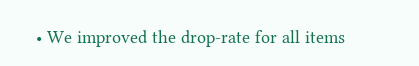• We improved the drop-rate for all items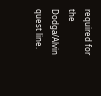required for the Dodga/Alvin quest line.